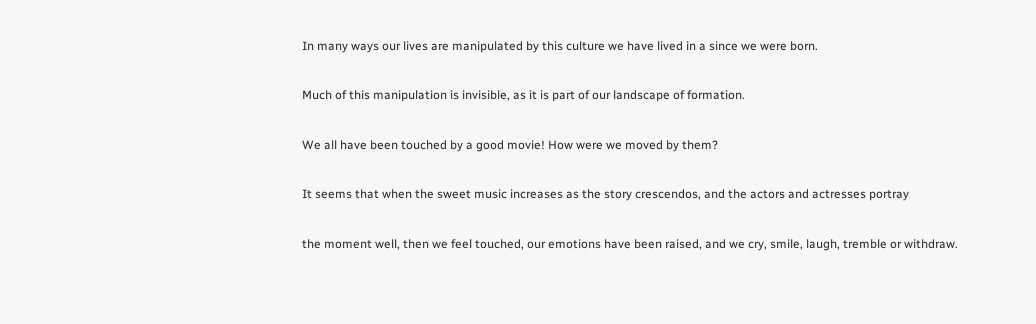In many ways our lives are manipulated by this culture we have lived in a since we were born.

Much of this manipulation is invisible, as it is part of our landscape of formation.

We all have been touched by a good movie! How were we moved by them?

It seems that when the sweet music increases as the story crescendos, and the actors and actresses portray

the moment well, then we feel touched, our emotions have been raised, and we cry, smile, laugh, tremble or withdraw.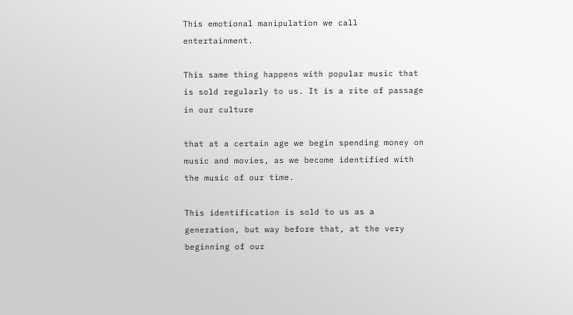This emotional manipulation we call entertainment.

This same thing happens with popular music that is sold regularly to us. It is a rite of passage in our culture

that at a certain age we begin spending money on music and movies, as we become identified with the music of our time.

This identification is sold to us as a generation, but way before that, at the very beginning of our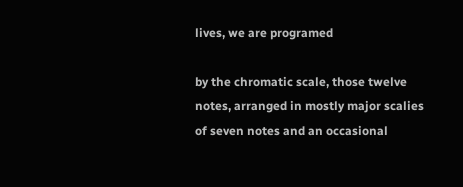lives, we are programed

by the chromatic scale, those twelve notes, arranged in mostly major scalies of seven notes and an occasional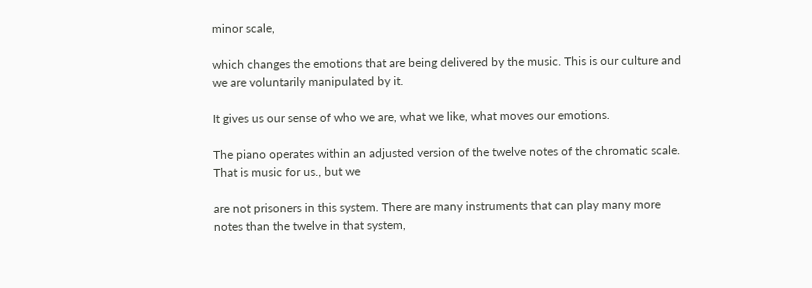minor scale,

which changes the emotions that are being delivered by the music. This is our culture and we are voluntarily manipulated by it.

It gives us our sense of who we are, what we like, what moves our emotions.

The piano operates within an adjusted version of the twelve notes of the chromatic scale. That is music for us., but we

are not prisoners in this system. There are many instruments that can play many more notes than the twelve in that system,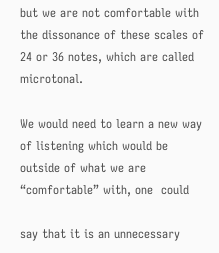but we are not comfortable with the dissonance of these scales of 24 or 36 notes, which are called microtonal.

We would need to learn a new way of listening which would be outside of what we are “comfortable” with, one  could

say that it is an unnecessary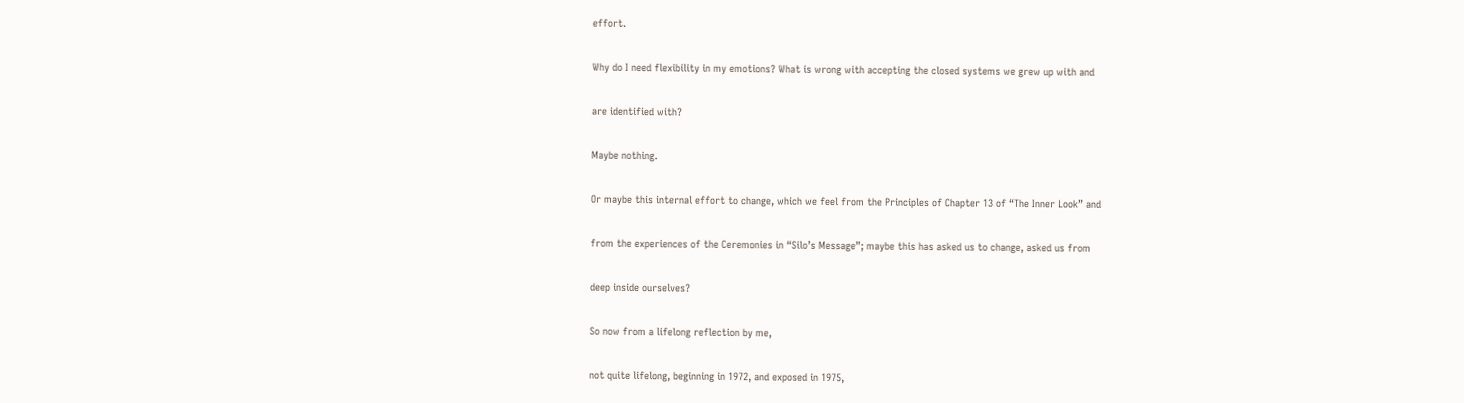effort.

Why do I need flexibility in my emotions? What is wrong with accepting the closed systems we grew up with and

are identified with?

Maybe nothing.

Or maybe this internal effort to change, which we feel from the Principles of Chapter 13 of “The Inner Look” and

from the experiences of the Ceremonies in “Silo’s Message”; maybe this has asked us to change, asked us from

deep inside ourselves?

So now from a lifelong reflection by me,

not quite lifelong, beginning in 1972, and exposed in 1975,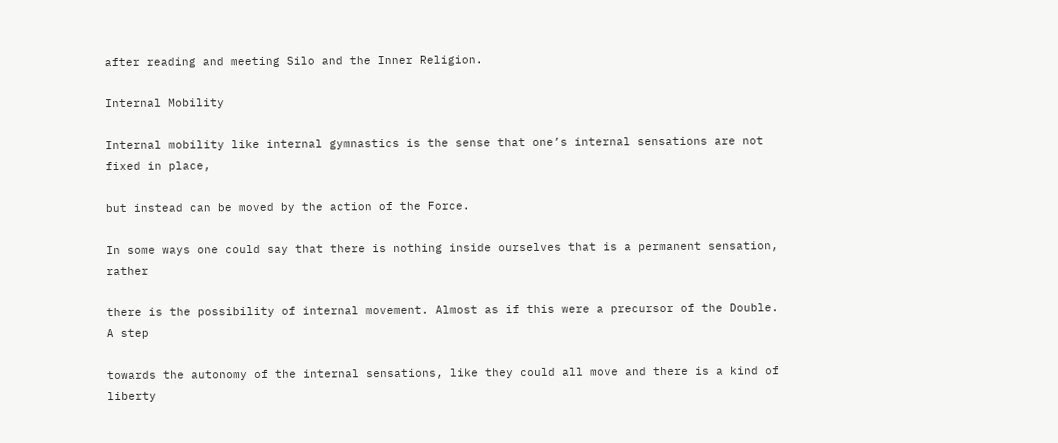after reading and meeting Silo and the Inner Religion.

Internal Mobility

Internal mobility like internal gymnastics is the sense that one’s internal sensations are not fixed in place,

but instead can be moved by the action of the Force.

In some ways one could say that there is nothing inside ourselves that is a permanent sensation, rather

there is the possibility of internal movement. Almost as if this were a precursor of the Double. A step

towards the autonomy of the internal sensations, like they could all move and there is a kind of liberty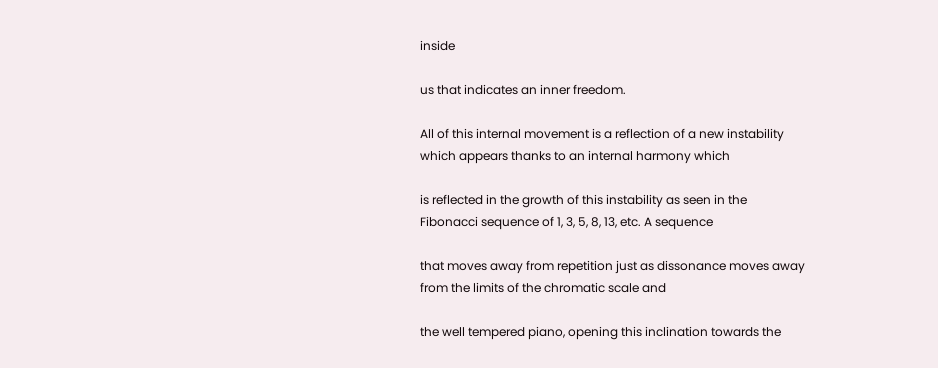inside

us that indicates an inner freedom.

All of this internal movement is a reflection of a new instability which appears thanks to an internal harmony which

is reflected in the growth of this instability as seen in the Fibonacci sequence of 1, 3, 5, 8, 13, etc. A sequence

that moves away from repetition just as dissonance moves away from the limits of the chromatic scale and

the well tempered piano, opening this inclination towards the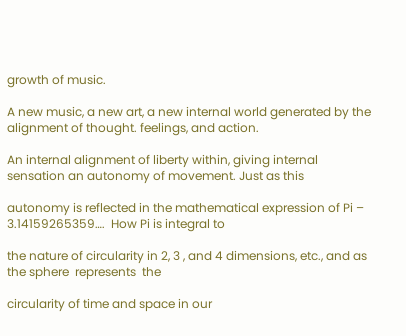growth of music.

A new music, a new art, a new internal world generated by the alignment of thought. feelings, and action.

An internal alignment of liberty within, giving internal sensation an autonomy of movement. Just as this

autonomy is reflected in the mathematical expression of Pi – 3.14159265359….  How Pi is integral to

the nature of circularity in 2, 3 , and 4 dimensions, etc., and as the sphere  represents  the

circularity of time and space in our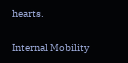hearts.

Internal Mobility